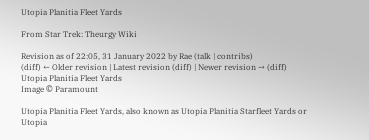Utopia Planitia Fleet Yards

From Star Trek: Theurgy Wiki

Revision as of 22:05, 31 January 2022 by Rae (talk | contribs)
(diff) ← Older revision | Latest revision (diff) | Newer revision → (diff)
Utopia Planitia Fleet Yards
Image © Paramount

Utopia Planitia Fleet Yards, also known as Utopia Planitia Starfleet Yards or Utopia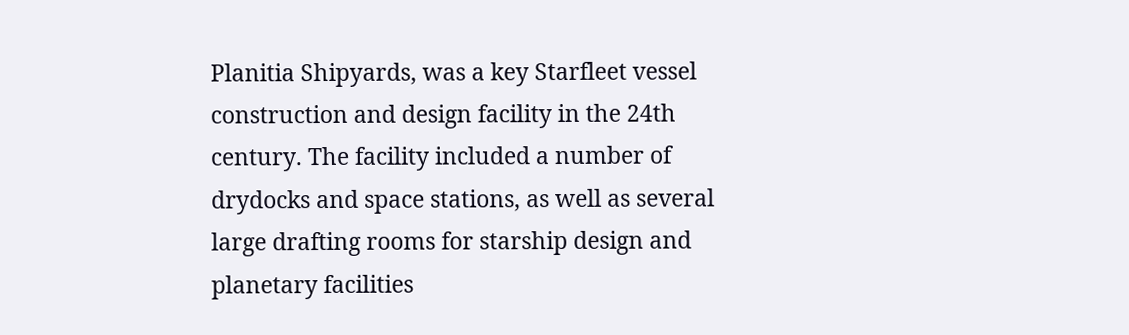Planitia Shipyards, was a key Starfleet vessel construction and design facility in the 24th century. The facility included a number of drydocks and space stations, as well as several large drafting rooms for starship design and planetary facilities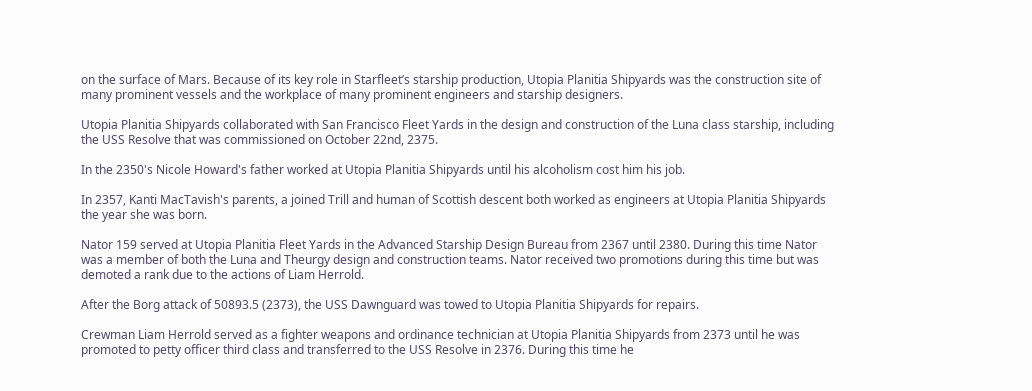on the surface of Mars. Because of its key role in Starfleet’s starship production, Utopia Planitia Shipyards was the construction site of many prominent vessels and the workplace of many prominent engineers and starship designers.

Utopia Planitia Shipyards collaborated with San Francisco Fleet Yards in the design and construction of the Luna class starship, including the USS Resolve that was commissioned on October 22nd, 2375.

In the 2350's Nicole Howard's father worked at Utopia Planitia Shipyards until his alcoholism cost him his job.

In 2357, Kanti MacTavish's parents, a joined Trill and human of Scottish descent both worked as engineers at Utopia Planitia Shipyards the year she was born.

Nator 159 served at Utopia Planitia Fleet Yards in the Advanced Starship Design Bureau from 2367 until 2380. During this time Nator was a member of both the Luna and Theurgy design and construction teams. Nator received two promotions during this time but was demoted a rank due to the actions of Liam Herrold.

After the Borg attack of 50893.5 (2373), the USS Dawnguard was towed to Utopia Planitia Shipyards for repairs.

Crewman Liam Herrold served as a fighter weapons and ordinance technician at Utopia Planitia Shipyards from 2373 until he was promoted to petty officer third class and transferred to the USS Resolve in 2376. During this time he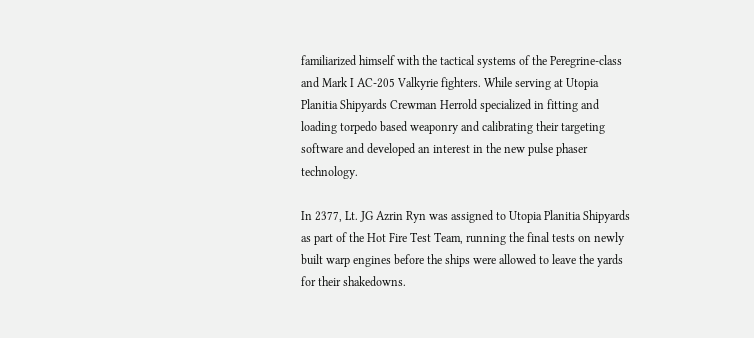familiarized himself with the tactical systems of the Peregrine-class and Mark I AC-205 Valkyrie fighters. While serving at Utopia Planitia Shipyards Crewman Herrold specialized in fitting and loading torpedo based weaponry and calibrating their targeting software and developed an interest in the new pulse phaser technology.

In 2377, Lt. JG Azrin Ryn was assigned to Utopia Planitia Shipyards as part of the Hot Fire Test Team, running the final tests on newly built warp engines before the ships were allowed to leave the yards for their shakedowns.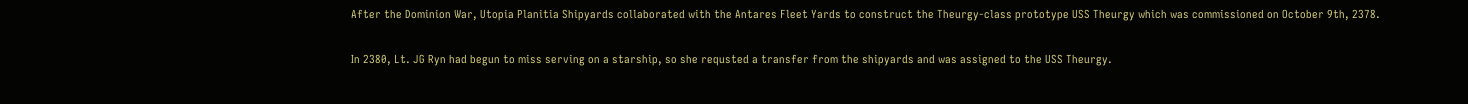After the Dominion War, Utopia Planitia Shipyards collaborated with the Antares Fleet Yards to construct the Theurgy-class prototype USS Theurgy which was commissioned on October 9th, 2378.

In 2380, Lt. JG Ryn had begun to miss serving on a starship, so she requsted a transfer from the shipyards and was assigned to the USS Theurgy.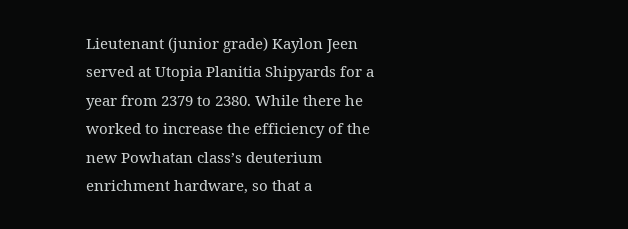Lieutenant (junior grade) Kaylon Jeen served at Utopia Planitia Shipyards for a year from 2379 to 2380. While there he worked to increase the efficiency of the new Powhatan class’s deuterium enrichment hardware, so that a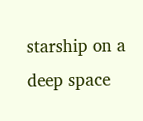starship on a deep space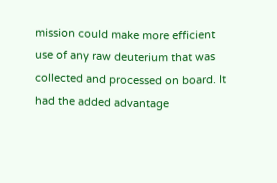mission could make more efficient use of any raw deuterium that was collected and processed on board. It had the added advantage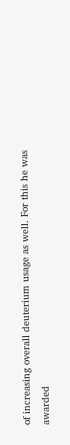of increasing overall deuterium usage as well. For this he was awarded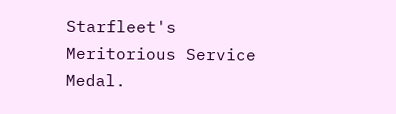Starfleet's Meritorious Service Medal.